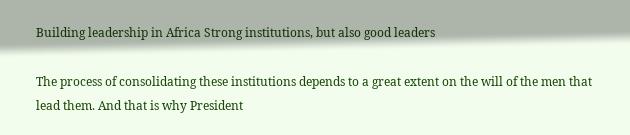Building leadership in Africa Strong institutions, but also good leaders

The process of consolidating these institutions depends to a great extent on the will of the men that lead them. And that is why President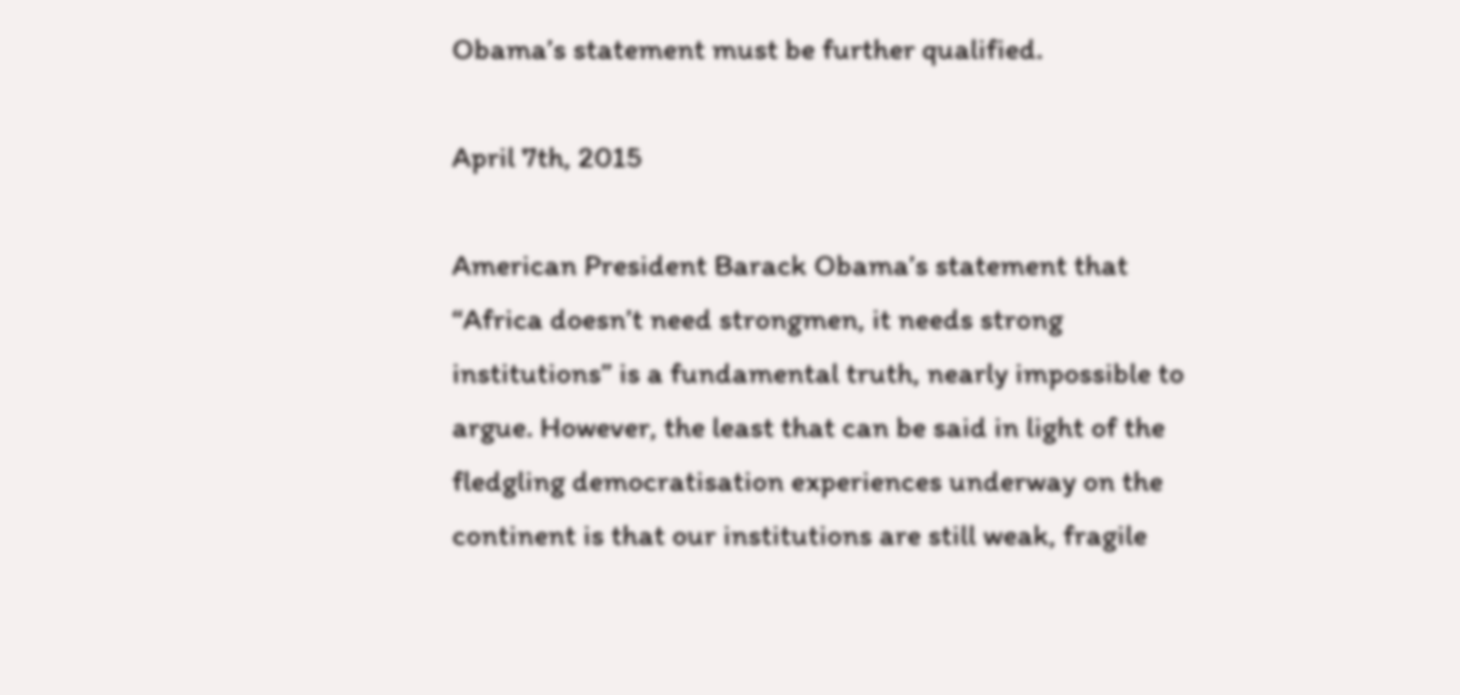Obama’s statement must be further qualified.

April 7th, 2015

American President Barack Obama’s statement that “Africa doesn’t need strongmen, it needs strong institutions” is a fundamental truth, nearly impossible to argue. However, the least that can be said in light of the fledgling democratisation experiences underway on the continent is that our institutions are still weak, fragile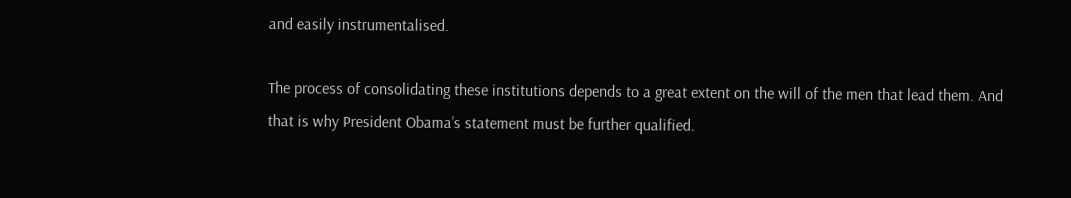and easily instrumentalised.

The process of consolidating these institutions depends to a great extent on the will of the men that lead them. And that is why President Obama’s statement must be further qualified.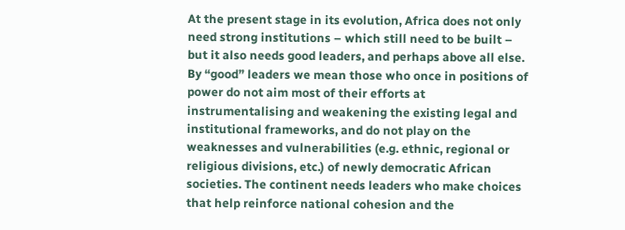At the present stage in its evolution, Africa does not only need strong institutions – which still need to be built – but it also needs good leaders, and perhaps above all else. By “good” leaders we mean those who once in positions of power do not aim most of their efforts at instrumentalising and weakening the existing legal and institutional frameworks, and do not play on the weaknesses and vulnerabilities (e.g. ethnic, regional or religious divisions, etc.) of newly democratic African societies. The continent needs leaders who make choices that help reinforce national cohesion and the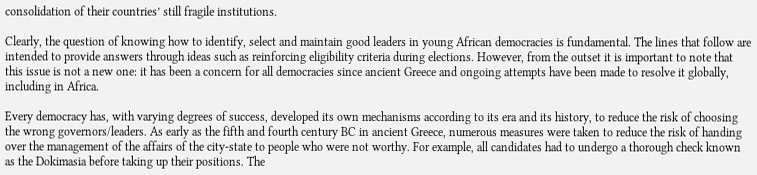consolidation of their countries’ still fragile institutions.

Clearly, the question of knowing how to identify, select and maintain good leaders in young African democracies is fundamental. The lines that follow are intended to provide answers through ideas such as reinforcing eligibility criteria during elections. However, from the outset it is important to note that this issue is not a new one: it has been a concern for all democracies since ancient Greece and ongoing attempts have been made to resolve it globally, including in Africa.

Every democracy has, with varying degrees of success, developed its own mechanisms according to its era and its history, to reduce the risk of choosing the wrong governors/leaders. As early as the fifth and fourth century BC in ancient Greece, numerous measures were taken to reduce the risk of handing over the management of the affairs of the city-state to people who were not worthy. For example, all candidates had to undergo a thorough check known as the Dokimasia before taking up their positions. The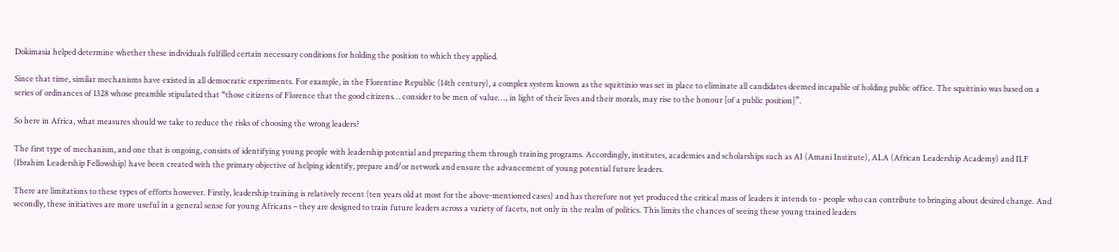Dokimasia helped determine whether these individuals fulfilled certain necessary conditions for holding the position to which they applied.

Since that time, similar mechanisms have existed in all democratic experiments. For example, in the Florentine Republic (14th century), a complex system known as the squittinio was set in place to eliminate all candidates deemed incapable of holding public office. The squittinio was based on a series of ordinances of 1328 whose preamble stipulated that “those citizens of Florence that the good citizens… consider to be men of value…, in light of their lives and their morals, may rise to the honour [of a public position]”.

So here in Africa, what measures should we take to reduce the risks of choosing the wrong leaders?

The first type of mechanism, and one that is ongoing, consists of identifying young people with leadership potential and preparing them through training programs. Accordingly, institutes, academies and scholarships such as AI (Amani Institute), ALA (African Leadership Academy) and ILF (Ibrahim Leadership Fellowship) have been created with the primary objective of helping identify, prepare and/or network and ensure the advancement of young potential future leaders.

There are limitations to these types of efforts however. Firstly, leadership training is relatively recent (ten years old at most for the above-mentioned cases) and has therefore not yet produced the critical mass of leaders it intends to - people who can contribute to bringing about desired change. And secondly, these initiatives are more useful in a general sense for young Africans – they are designed to train future leaders across a variety of facets, not only in the realm of politics. This limits the chances of seeing these young trained leaders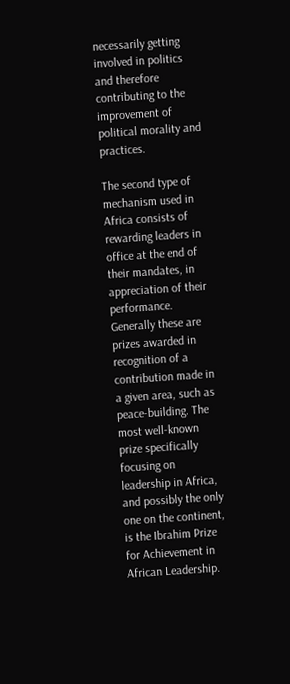necessarily getting involved in politics and therefore contributing to the improvement of political morality and practices.

The second type of mechanism used in Africa consists of rewarding leaders in office at the end of their mandates, in appreciation of their performance. Generally these are prizes awarded in recognition of a contribution made in a given area, such as peace-building. The most well-known prize specifically focusing on leadership in Africa, and possibly the only one on the continent, is the Ibrahim Prize for Achievement in African Leadership.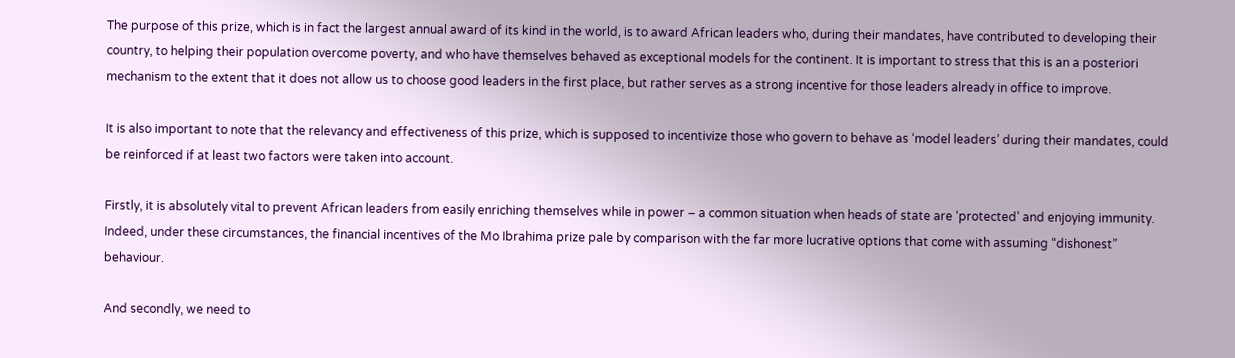The purpose of this prize, which is in fact the largest annual award of its kind in the world, is to award African leaders who, during their mandates, have contributed to developing their country, to helping their population overcome poverty, and who have themselves behaved as exceptional models for the continent. It is important to stress that this is an a posteriori mechanism to the extent that it does not allow us to choose good leaders in the first place, but rather serves as a strong incentive for those leaders already in office to improve.

It is also important to note that the relevancy and effectiveness of this prize, which is supposed to incentivize those who govern to behave as ‘model leaders’ during their mandates, could be reinforced if at least two factors were taken into account.

Firstly, it is absolutely vital to prevent African leaders from easily enriching themselves while in power – a common situation when heads of state are ‘protected’ and enjoying immunity. Indeed, under these circumstances, the financial incentives of the Mo Ibrahima prize pale by comparison with the far more lucrative options that come with assuming “dishonest” behaviour.

And secondly, we need to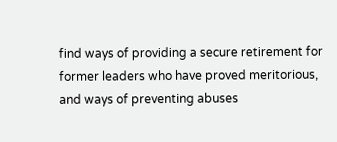find ways of providing a secure retirement for former leaders who have proved meritorious, and ways of preventing abuses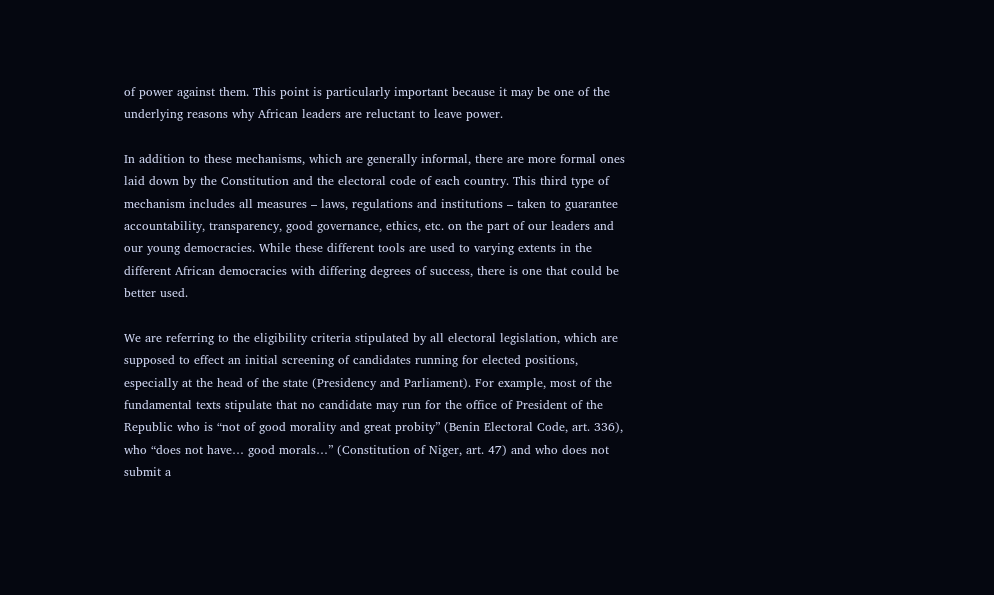of power against them. This point is particularly important because it may be one of the underlying reasons why African leaders are reluctant to leave power.

In addition to these mechanisms, which are generally informal, there are more formal ones laid down by the Constitution and the electoral code of each country. This third type of mechanism includes all measures – laws, regulations and institutions – taken to guarantee accountability, transparency, good governance, ethics, etc. on the part of our leaders and our young democracies. While these different tools are used to varying extents in the different African democracies with differing degrees of success, there is one that could be better used.

We are referring to the eligibility criteria stipulated by all electoral legislation, which are supposed to effect an initial screening of candidates running for elected positions, especially at the head of the state (Presidency and Parliament). For example, most of the fundamental texts stipulate that no candidate may run for the office of President of the Republic who is “not of good morality and great probity” (Benin Electoral Code, art. 336), who “does not have… good morals…” (Constitution of Niger, art. 47) and who does not submit a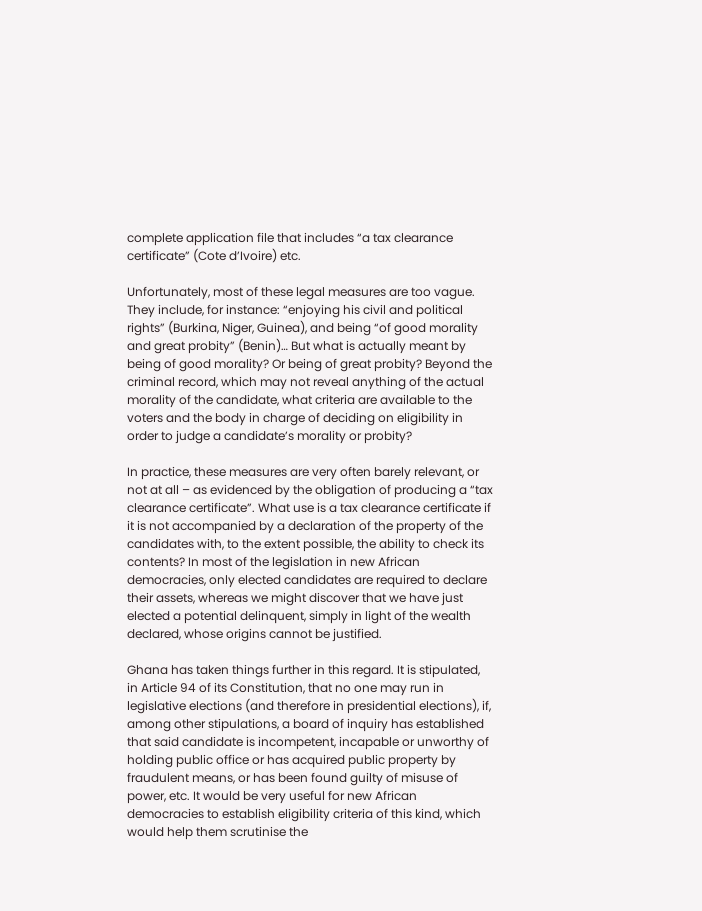complete application file that includes “a tax clearance certificate” (Cote d’Ivoire) etc.

Unfortunately, most of these legal measures are too vague. They include, for instance: “enjoying his civil and political rights” (Burkina, Niger, Guinea), and being “of good morality and great probity” (Benin)… But what is actually meant by being of good morality? Or being of great probity? Beyond the criminal record, which may not reveal anything of the actual morality of the candidate, what criteria are available to the voters and the body in charge of deciding on eligibility in order to judge a candidate’s morality or probity?

In practice, these measures are very often barely relevant, or not at all – as evidenced by the obligation of producing a “tax clearance certificate”. What use is a tax clearance certificate if it is not accompanied by a declaration of the property of the candidates with, to the extent possible, the ability to check its contents? In most of the legislation in new African democracies, only elected candidates are required to declare their assets, whereas we might discover that we have just elected a potential delinquent, simply in light of the wealth declared, whose origins cannot be justified.

Ghana has taken things further in this regard. It is stipulated, in Article 94 of its Constitution, that no one may run in legislative elections (and therefore in presidential elections), if, among other stipulations, a board of inquiry has established that said candidate is incompetent, incapable or unworthy of holding public office or has acquired public property by fraudulent means, or has been found guilty of misuse of power, etc. It would be very useful for new African democracies to establish eligibility criteria of this kind, which would help them scrutinise the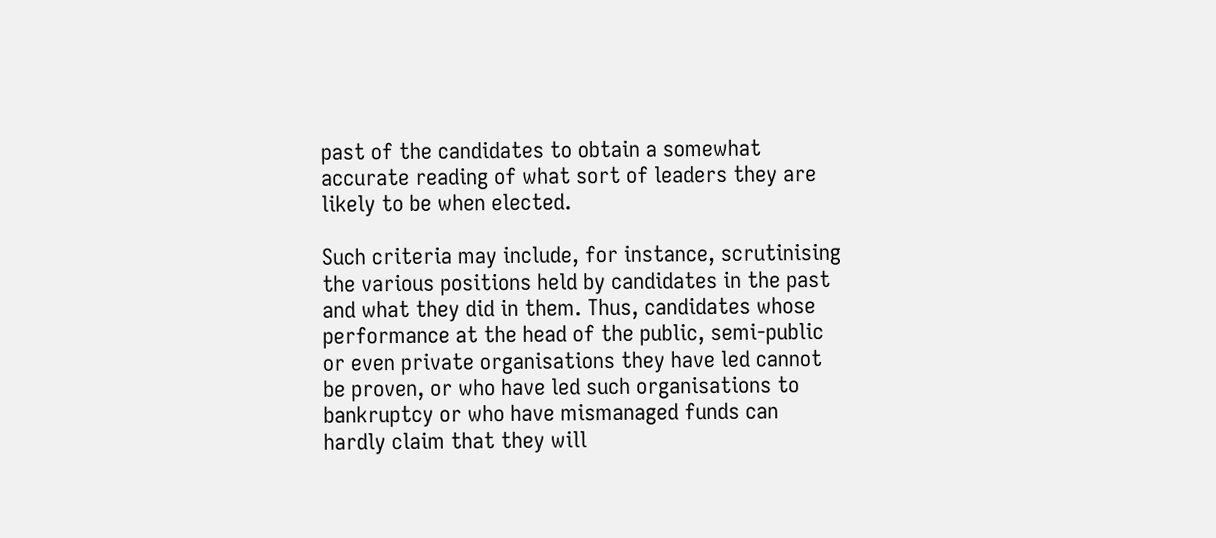past of the candidates to obtain a somewhat accurate reading of what sort of leaders they are likely to be when elected.

Such criteria may include, for instance, scrutinising the various positions held by candidates in the past and what they did in them. Thus, candidates whose performance at the head of the public, semi-public or even private organisations they have led cannot be proven, or who have led such organisations to bankruptcy or who have mismanaged funds can hardly claim that they will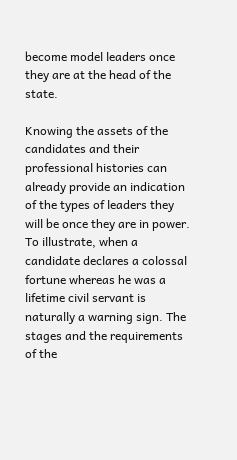become model leaders once they are at the head of the state.

Knowing the assets of the candidates and their professional histories can already provide an indication of the types of leaders they will be once they are in power. To illustrate, when a candidate declares a colossal fortune whereas he was a lifetime civil servant is naturally a warning sign. The stages and the requirements of the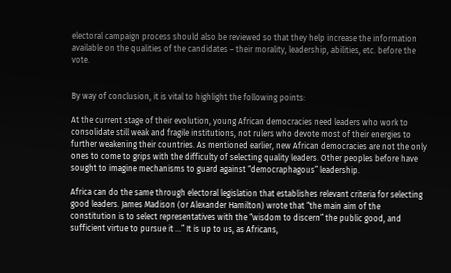electoral campaign process should also be reviewed so that they help increase the information available on the qualities of the candidates – their morality, leadership, abilities, etc. before the vote.


By way of conclusion, it is vital to highlight the following points:

At the current stage of their evolution, young African democracies need leaders who work to consolidate still weak and fragile institutions, not rulers who devote most of their energies to further weakening their countries. As mentioned earlier, new African democracies are not the only ones to come to grips with the difficulty of selecting quality leaders. Other peoples before have sought to imagine mechanisms to guard against “democraphagous” leadership.

Africa can do the same through electoral legislation that establishes relevant criteria for selecting good leaders. James Madison (or Alexander Hamilton) wrote that “the main aim of the constitution is to select representatives with the “wisdom to discern” the public good, and sufficient virtue to pursue it …” It is up to us, as Africans,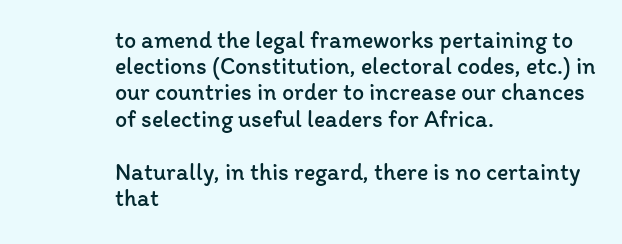to amend the legal frameworks pertaining to elections (Constitution, electoral codes, etc.) in our countries in order to increase our chances of selecting useful leaders for Africa.

Naturally, in this regard, there is no certainty that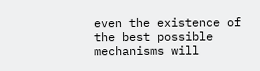even the existence of the best possible mechanisms will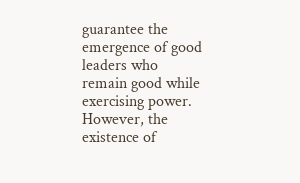guarantee the emergence of good leaders who remain good while exercising power. However, the existence of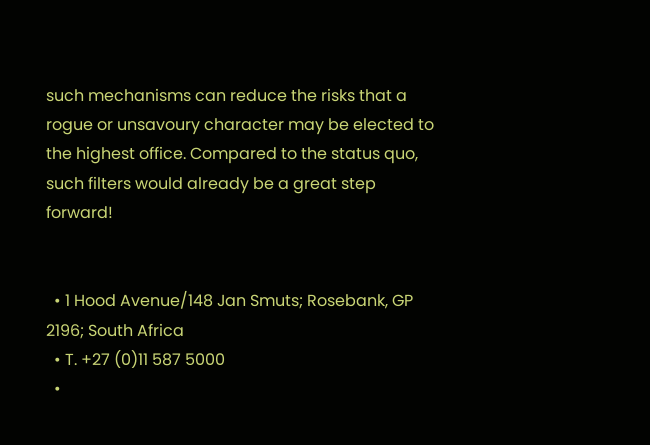such mechanisms can reduce the risks that a rogue or unsavoury character may be elected to the highest office. Compared to the status quo, such filters would already be a great step forward!


  • 1 Hood Avenue/148 Jan Smuts; Rosebank, GP 2196; South Africa
  • T. +27 (0)11 587 5000
  •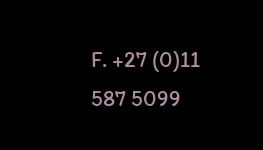F. +27 (0)11 587 5099